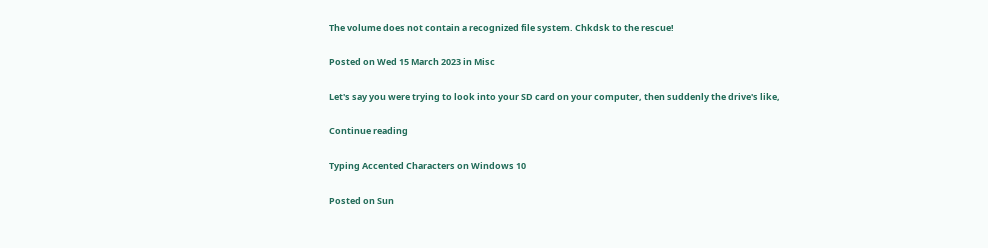The volume does not contain a recognized file system. Chkdsk to the rescue!

Posted on Wed 15 March 2023 in Misc

Let's say you were trying to look into your SD card on your computer, then suddenly the drive's like,

Continue reading

Typing Accented Characters on Windows 10

Posted on Sun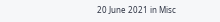20 June 2021 in Misc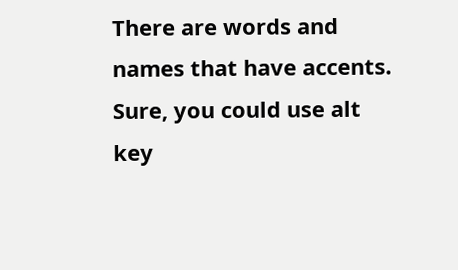There are words and names that have accents. Sure, you could use alt key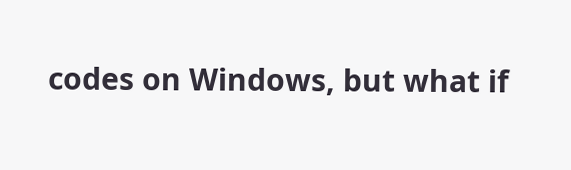codes on Windows, but what if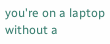you're on a laptop without a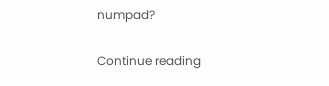numpad?

Continue reading